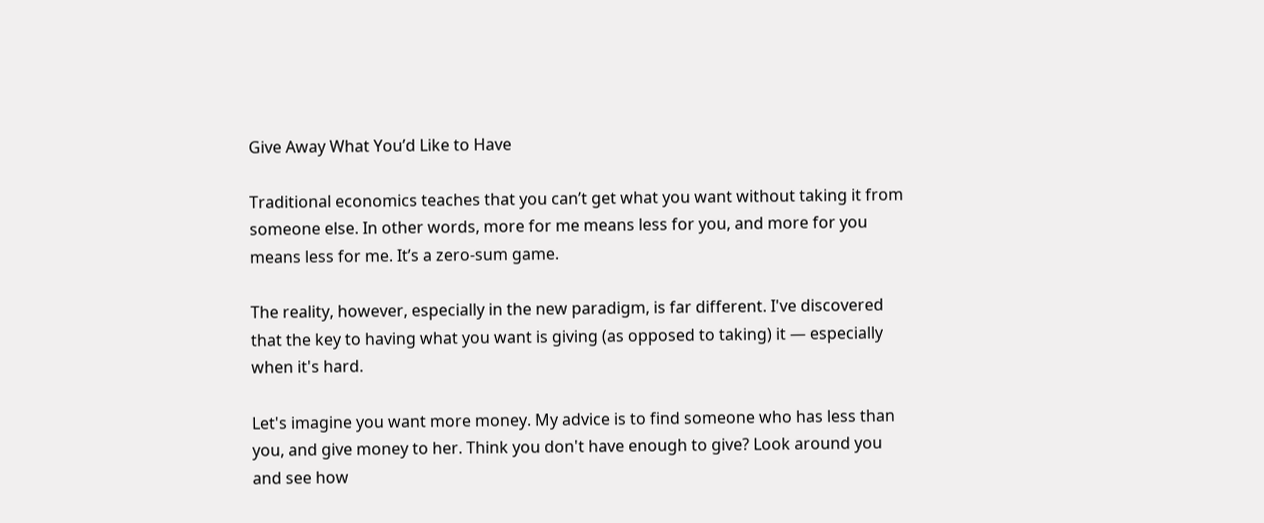Give Away What You’d Like to Have

Traditional economics teaches that you can’t get what you want without taking it from someone else. In other words, more for me means less for you, and more for you means less for me. It’s a zero-sum game.

The reality, however, especially in the new paradigm, is far different. I've discovered that the key to having what you want is giving (as opposed to taking) it — especially when it's hard.

Let's imagine you want more money. My advice is to find someone who has less than you, and give money to her. Think you don't have enough to give? Look around you and see how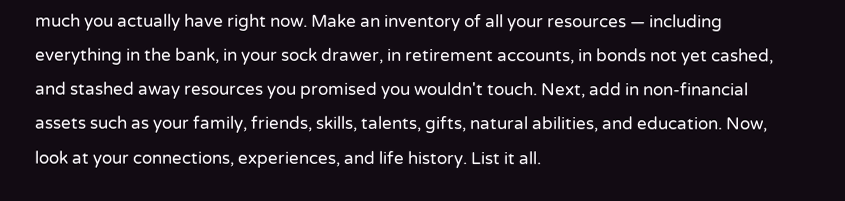much you actually have right now. Make an inventory of all your resources — including everything in the bank, in your sock drawer, in retirement accounts, in bonds not yet cashed, and stashed away resources you promised you wouldn't touch. Next, add in non-financial assets such as your family, friends, skills, talents, gifts, natural abilities, and education. Now, look at your connections, experiences, and life history. List it all.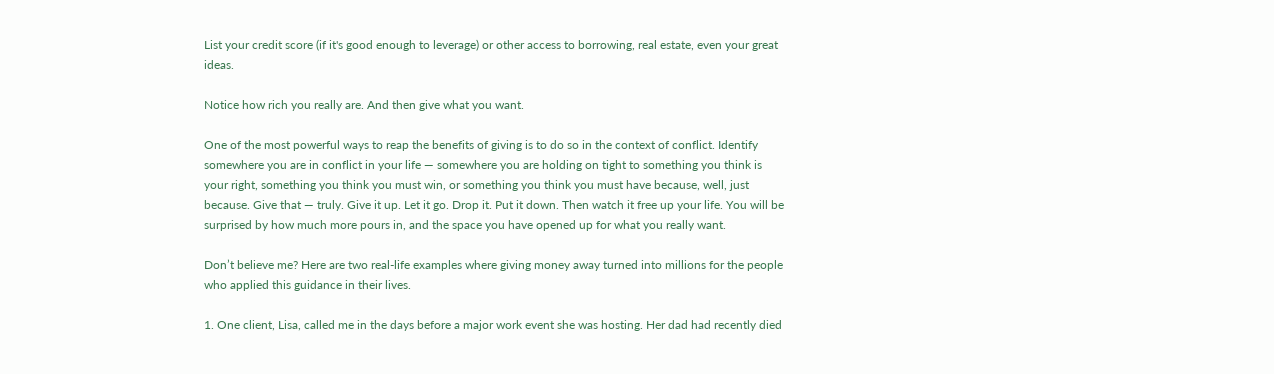List your credit score (if it's good enough to leverage) or other access to borrowing, real estate, even your great ideas.

Notice how rich you really are. And then give what you want.

One of the most powerful ways to reap the benefits of giving is to do so in the context of conflict. Identify somewhere you are in conflict in your life — somewhere you are holding on tight to something you think is your right, something you think you must win, or something you think you must have because, well, just because. Give that — truly. Give it up. Let it go. Drop it. Put it down. Then watch it free up your life. You will be surprised by how much more pours in, and the space you have opened up for what you really want.

Don’t believe me? Here are two real-life examples where giving money away turned into millions for the people who applied this guidance in their lives.

1. One client, Lisa, called me in the days before a major work event she was hosting. Her dad had recently died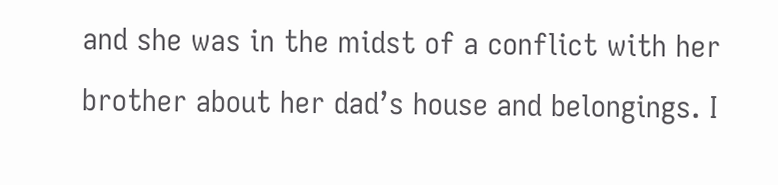and she was in the midst of a conflict with her brother about her dad’s house and belongings. I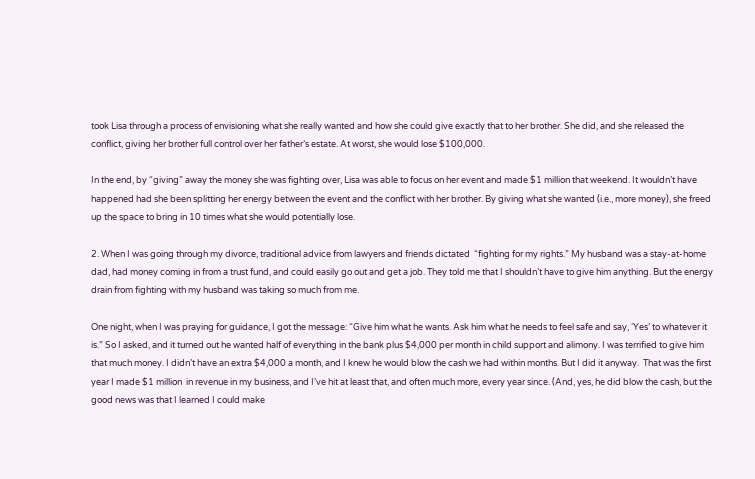took Lisa through a process of envisioning what she really wanted and how she could give exactly that to her brother. She did, and she released the conflict, giving her brother full control over her father’s estate. At worst, she would lose $100,000.

In the end, by “giving” away the money she was fighting over, Lisa was able to focus on her event and made $1 million that weekend. It wouldn’t have happened had she been splitting her energy between the event and the conflict with her brother. By giving what she wanted (i.e., more money), she freed up the space to bring in 10 times what she would potentially lose.

2. When I was going through my divorce, traditional advice from lawyers and friends dictated  “fighting for my rights.” My husband was a stay-at-home dad, had money coming in from a trust fund, and could easily go out and get a job. They told me that I shouldn’t have to give him anything. But the energy drain from fighting with my husband was taking so much from me.

One night, when I was praying for guidance, I got the message: “Give him what he wants. Ask him what he needs to feel safe and say, ‘Yes’ to whatever it is.” So I asked, and it turned out he wanted half of everything in the bank plus $4,000 per month in child support and alimony. I was terrified to give him that much money. I didn’t have an extra $4,000 a month, and I knew he would blow the cash we had within months. But I did it anyway.  That was the first year I made $1 million  in revenue in my business, and I’ve hit at least that, and often much more, every year since. (And, yes, he did blow the cash, but the good news was that I learned I could make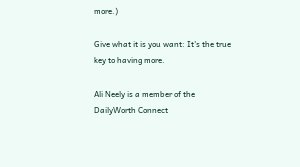more.)

Give what it is you want: It's the true key to having more.

Ali Neely is a member of the DailyWorth Connect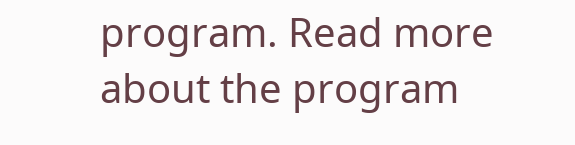program. Read more about the program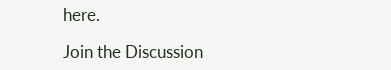here.

Join the Discussion